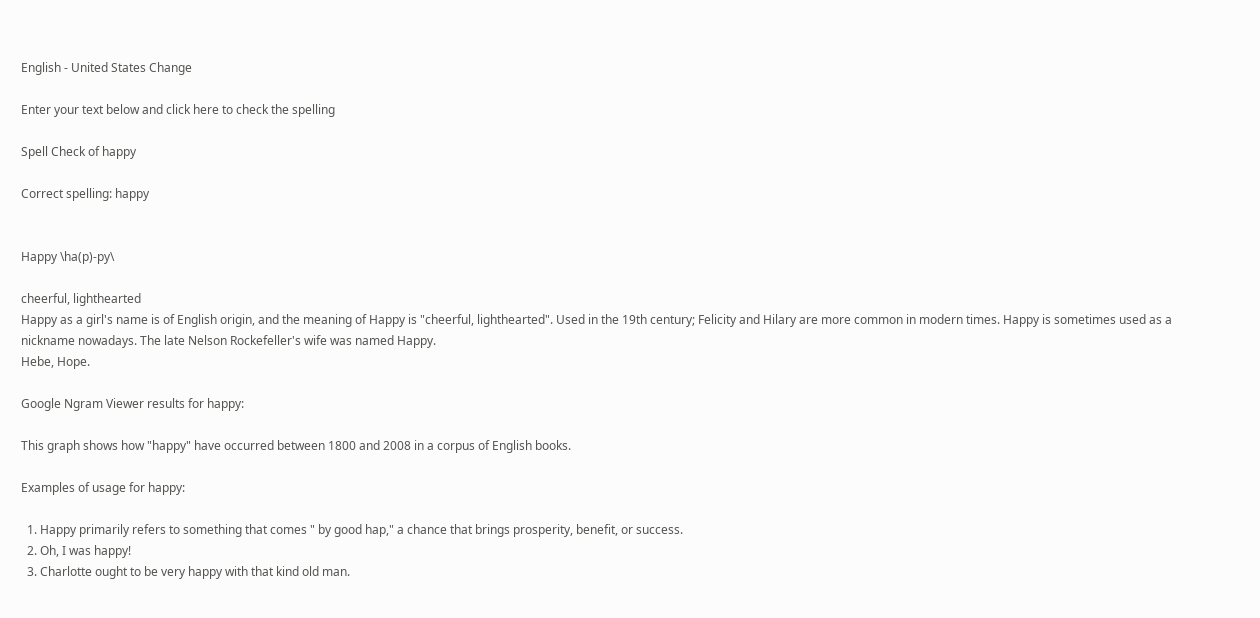English - United States Change

Enter your text below and click here to check the spelling

Spell Check of happy

Correct spelling: happy


Happy \ha(p)-py\

cheerful, lighthearted
Happy as a girl's name is of English origin, and the meaning of Happy is "cheerful, lighthearted". Used in the 19th century; Felicity and Hilary are more common in modern times. Happy is sometimes used as a nickname nowadays. The late Nelson Rockefeller's wife was named Happy.
Hebe, Hope.

Google Ngram Viewer results for happy:

This graph shows how "happy" have occurred between 1800 and 2008 in a corpus of English books.

Examples of usage for happy:

  1. Happy primarily refers to something that comes " by good hap," a chance that brings prosperity, benefit, or success.
  2. Oh, I was happy!
  3. Charlotte ought to be very happy with that kind old man.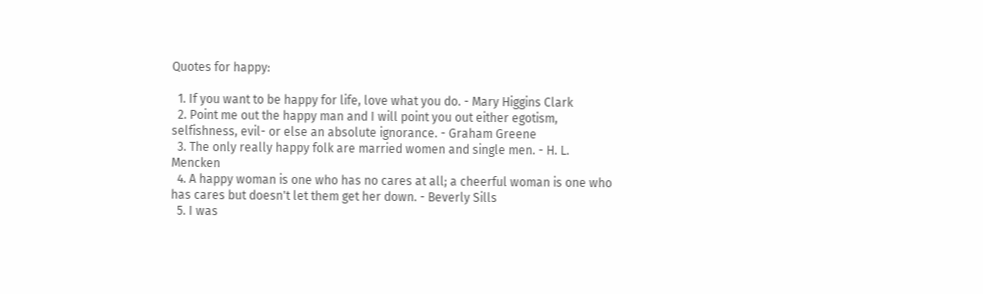Quotes for happy:

  1. If you want to be happy for life, love what you do. - Mary Higgins Clark
  2. Point me out the happy man and I will point you out either egotism, selfishness, evil- or else an absolute ignorance. - Graham Greene
  3. The only really happy folk are married women and single men. - H. L. Mencken
  4. A happy woman is one who has no cares at all; a cheerful woman is one who has cares but doesn't let them get her down. - Beverly Sills
  5. I was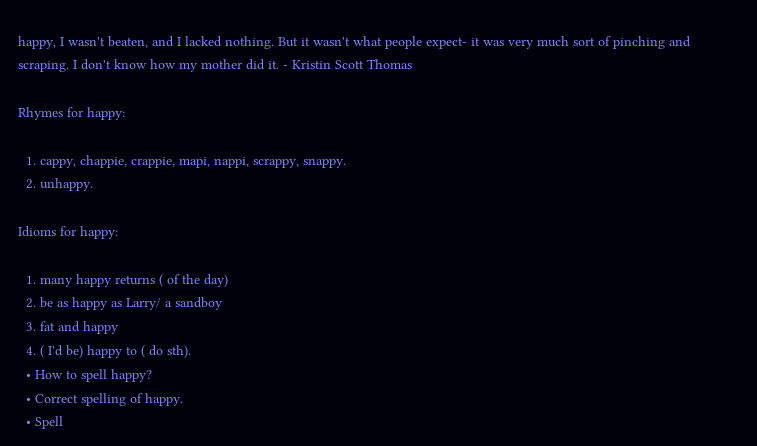happy, I wasn't beaten, and I lacked nothing. But it wasn't what people expect- it was very much sort of pinching and scraping. I don't know how my mother did it. - Kristin Scott Thomas

Rhymes for happy:

  1. cappy, chappie, crappie, mapi, nappi, scrappy, snappy.
  2. unhappy.

Idioms for happy:

  1. many happy returns ( of the day)
  2. be as happy as Larry/ a sandboy
  3. fat and happy
  4. ( I'd be) happy to ( do sth).
  • How to spell happy?
  • Correct spelling of happy.
  • Spell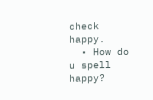check happy.
  • How do u spell happy?